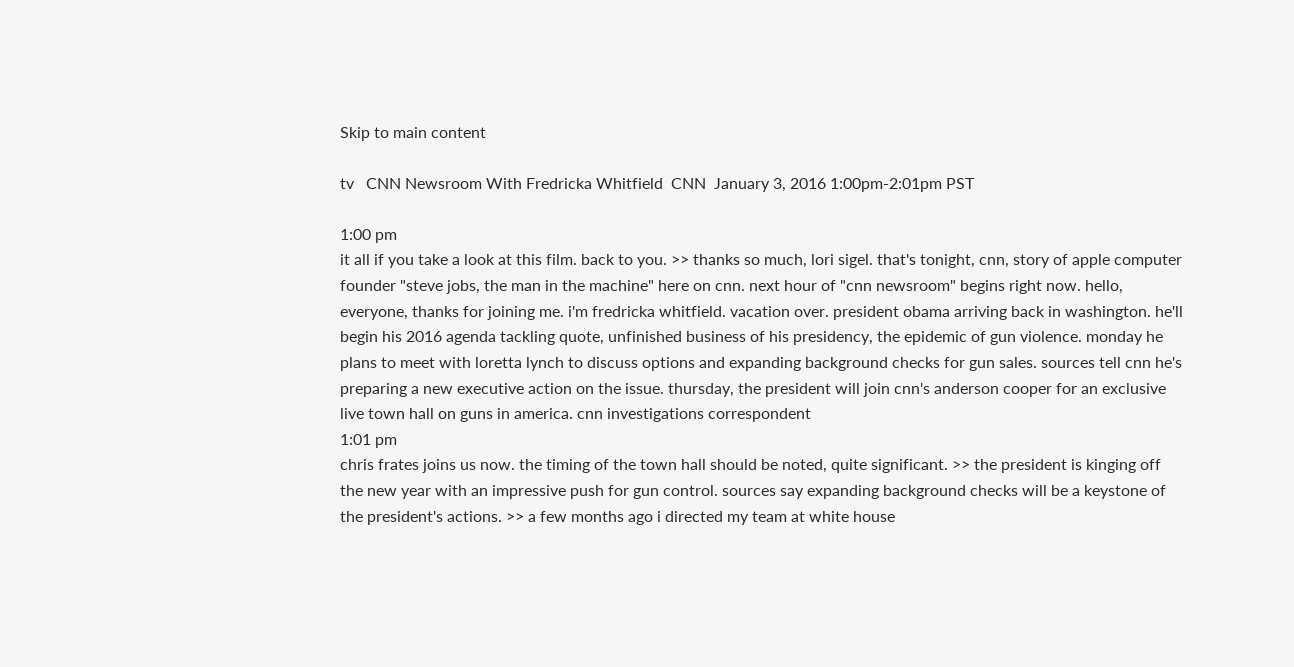Skip to main content

tv   CNN Newsroom With Fredricka Whitfield  CNN  January 3, 2016 1:00pm-2:01pm PST

1:00 pm
it all if you take a look at this film. back to you. >> thanks so much, lori sigel. that's tonight, cnn, story of apple computer founder "steve jobs, the man in the machine" here on cnn. next hour of "cnn newsroom" begins right now. hello, everyone, thanks for joining me. i'm fredricka whitfield. vacation over. president obama arriving back in washington. he'll begin his 2016 agenda tackling quote, unfinished business of his presidency, the epidemic of gun violence. monday he plans to meet with loretta lynch to discuss options and expanding background checks for gun sales. sources tell cnn he's preparing a new executive action on the issue. thursday, the president will join cnn's anderson cooper for an exclusive live town hall on guns in america. cnn investigations correspondent
1:01 pm
chris frates joins us now. the timing of the town hall should be noted, quite significant. >> the president is kinging off the new year with an impressive push for gun control. sources say expanding background checks will be a keystone of the president's actions. >> a few months ago i directed my team at white house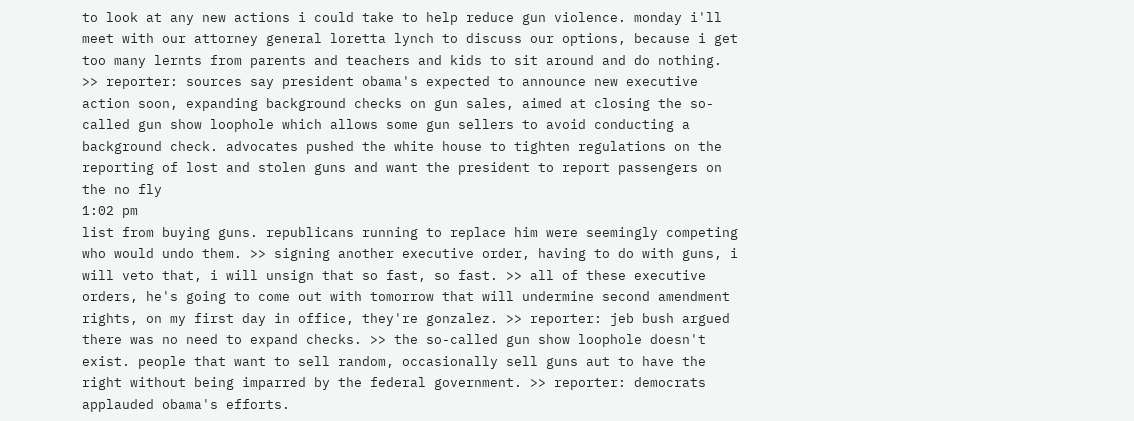to look at any new actions i could take to help reduce gun violence. monday i'll meet with our attorney general loretta lynch to discuss our options, because i get too many lernts from parents and teachers and kids to sit around and do nothing. >> reporter: sources say president obama's expected to announce new executive action soon, expanding background checks on gun sales, aimed at closing the so-called gun show loophole which allows some gun sellers to avoid conducting a background check. advocates pushed the white house to tighten regulations on the reporting of lost and stolen guns and want the president to report passengers on the no fly
1:02 pm
list from buying guns. republicans running to replace him were seemingly competing who would undo them. >> signing another executive order, having to do with guns, i will veto that, i will unsign that so fast, so fast. >> all of these executive orders, he's going to come out with tomorrow that will undermine second amendment rights, on my first day in office, they're gonzalez. >> reporter: jeb bush argued there was no need to expand checks. >> the so-called gun show loophole doesn't exist. people that want to sell random, occasionally sell guns aut to have the right without being imparred by the federal government. >> reporter: democrats applauded obama's efforts.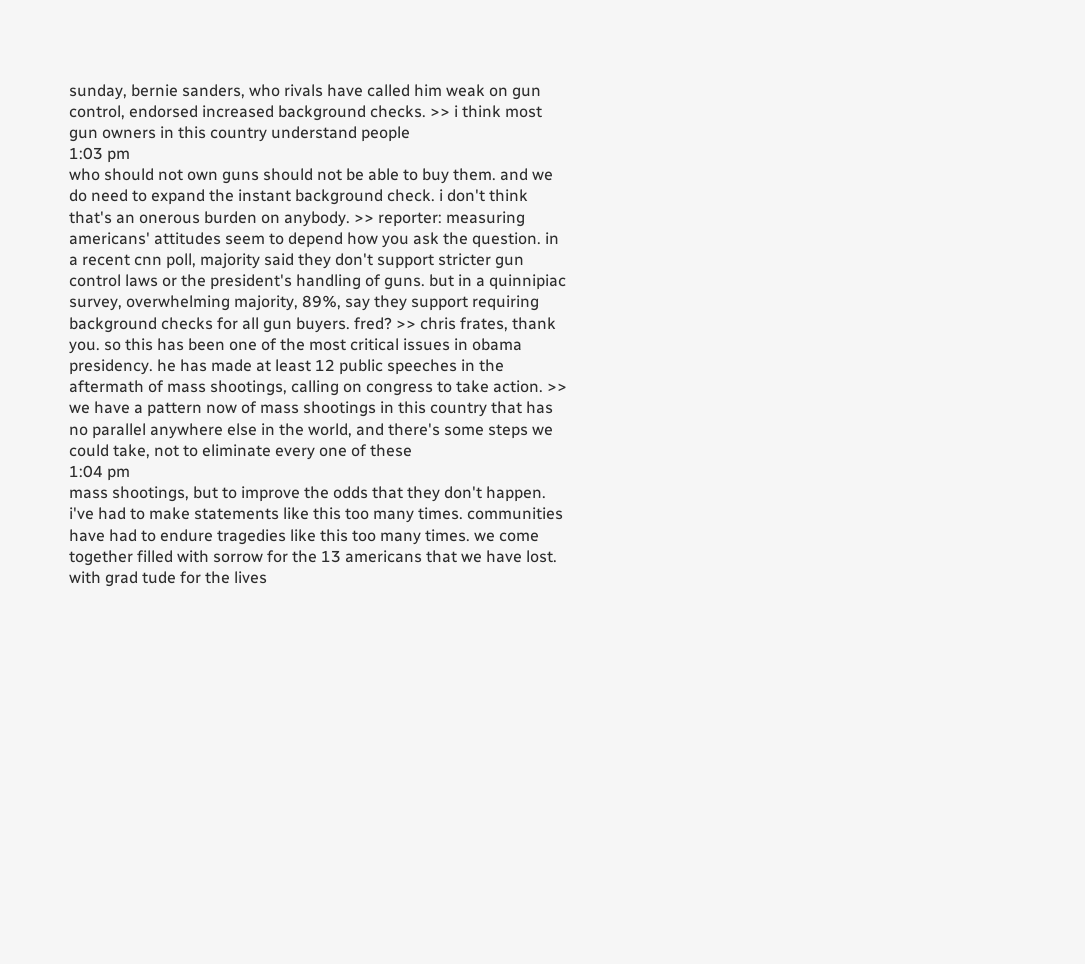sunday, bernie sanders, who rivals have called him weak on gun control, endorsed increased background checks. >> i think most gun owners in this country understand people
1:03 pm
who should not own guns should not be able to buy them. and we do need to expand the instant background check. i don't think that's an onerous burden on anybody. >> reporter: measuring americans' attitudes seem to depend how you ask the question. in a recent cnn poll, majority said they don't support stricter gun control laws or the president's handling of guns. but in a quinnipiac survey, overwhelming majority, 89%, say they support requiring background checks for all gun buyers. fred? >> chris frates, thank you. so this has been one of the most critical issues in obama presidency. he has made at least 12 public speeches in the aftermath of mass shootings, calling on congress to take action. >> we have a pattern now of mass shootings in this country that has no parallel anywhere else in the world, and there's some steps we could take, not to eliminate every one of these
1:04 pm
mass shootings, but to improve the odds that they don't happen. i've had to make statements like this too many times. communities have had to endure tragedies like this too many times. we come together filled with sorrow for the 13 americans that we have lost. with grad tude for the lives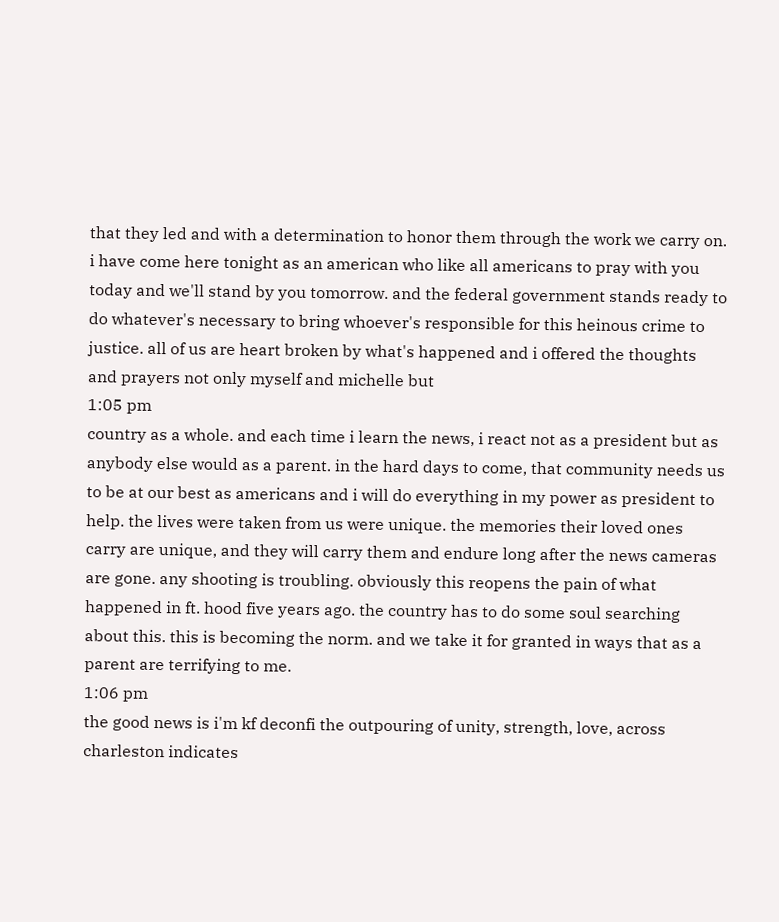that they led and with a determination to honor them through the work we carry on. i have come here tonight as an american who like all americans to pray with you today and we'll stand by you tomorrow. and the federal government stands ready to do whatever's necessary to bring whoever's responsible for this heinous crime to justice. all of us are heart broken by what's happened and i offered the thoughts and prayers not only myself and michelle but
1:05 pm
country as a whole. and each time i learn the news, i react not as a president but as anybody else would as a parent. in the hard days to come, that community needs us to be at our best as americans and i will do everything in my power as president to help. the lives were taken from us were unique. the memories their loved ones carry are unique, and they will carry them and endure long after the news cameras are gone. any shooting is troubling. obviously this reopens the pain of what happened in ft. hood five years ago. the country has to do some soul searching about this. this is becoming the norm. and we take it for granted in ways that as a parent are terrifying to me.
1:06 pm
the good news is i'm kf deconfi the outpouring of unity, strength, love, across charleston indicates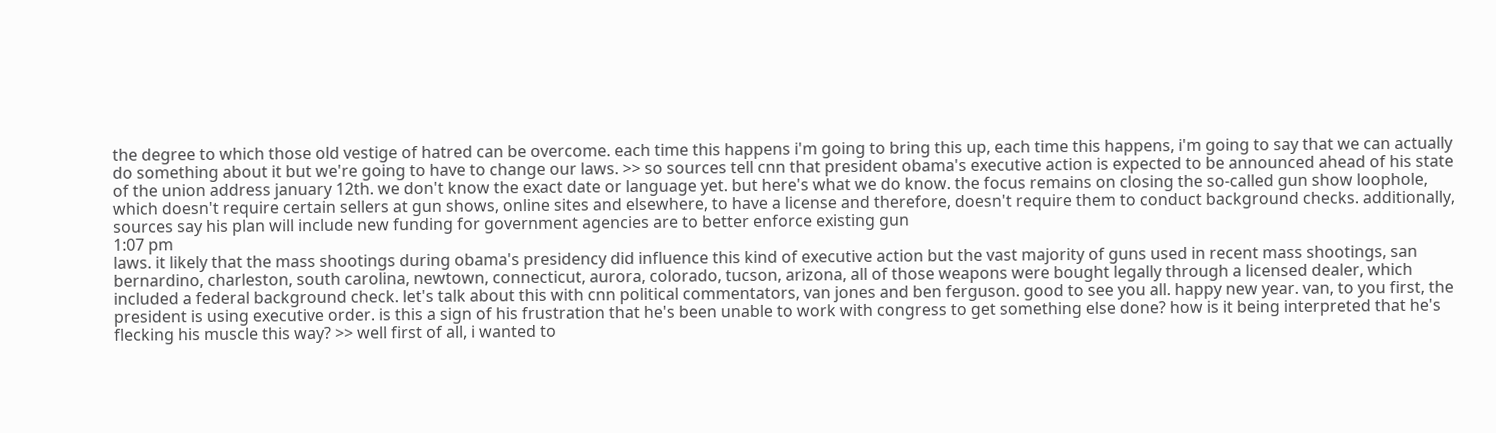the degree to which those old vestige of hatred can be overcome. each time this happens i'm going to bring this up, each time this happens, i'm going to say that we can actually do something about it but we're going to have to change our laws. >> so sources tell cnn that president obama's executive action is expected to be announced ahead of his state of the union address january 12th. we don't know the exact date or language yet. but here's what we do know. the focus remains on closing the so-called gun show loophole, which doesn't require certain sellers at gun shows, online sites and elsewhere, to have a license and therefore, doesn't require them to conduct background checks. additionally, sources say his plan will include new funding for government agencies are to better enforce existing gun
1:07 pm
laws. it likely that the mass shootings during obama's presidency did influence this kind of executive action but the vast majority of guns used in recent mass shootings, san bernardino, charleston, south carolina, newtown, connecticut, aurora, colorado, tucson, arizona, all of those weapons were bought legally through a licensed dealer, which included a federal background check. let's talk about this with cnn political commentators, van jones and ben ferguson. good to see you all. happy new year. van, to you first, the president is using executive order. is this a sign of his frustration that he's been unable to work with congress to get something else done? how is it being interpreted that he's flecking his muscle this way? >> well first of all, i wanted to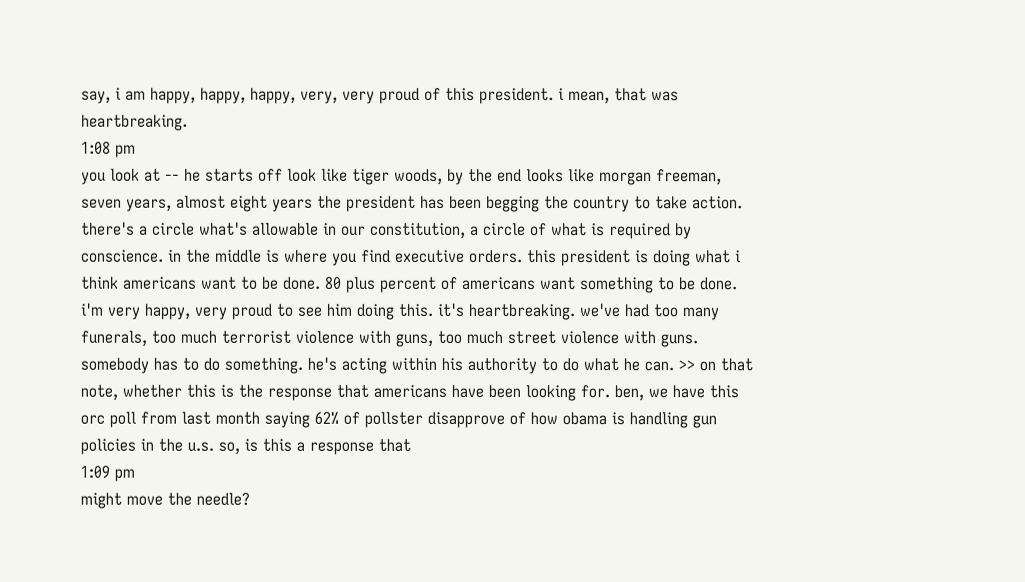say, i am happy, happy, happy, very, very proud of this president. i mean, that was heartbreaking.
1:08 pm
you look at -- he starts off look like tiger woods, by the end looks like morgan freeman, seven years, almost eight years the president has been begging the country to take action. there's a circle what's allowable in our constitution, a circle of what is required by conscience. in the middle is where you find executive orders. this president is doing what i think americans want to be done. 80 plus percent of americans want something to be done. i'm very happy, very proud to see him doing this. it's heartbreaking. we've had too many funerals, too much terrorist violence with guns, too much street violence with guns. somebody has to do something. he's acting within his authority to do what he can. >> on that note, whether this is the response that americans have been looking for. ben, we have this orc poll from last month saying 62% of pollster disapprove of how obama is handling gun policies in the u.s. so, is this a response that
1:09 pm
might move the needle?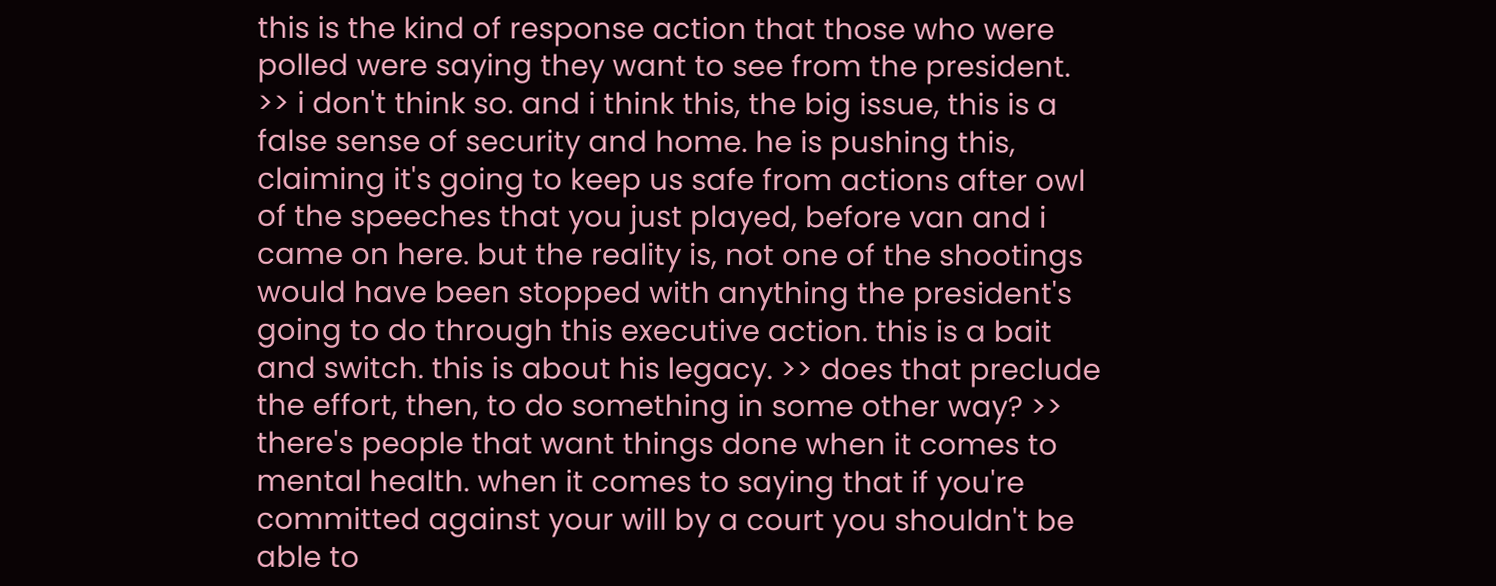this is the kind of response action that those who were polled were saying they want to see from the president. >> i don't think so. and i think this, the big issue, this is a false sense of security and home. he is pushing this, claiming it's going to keep us safe from actions after owl of the speeches that you just played, before van and i came on here. but the reality is, not one of the shootings would have been stopped with anything the president's going to do through this executive action. this is a bait and switch. this is about his legacy. >> does that preclude the effort, then, to do something in some other way? >> there's people that want things done when it comes to mental health. when it comes to saying that if you're committed against your will by a court you shouldn't be able to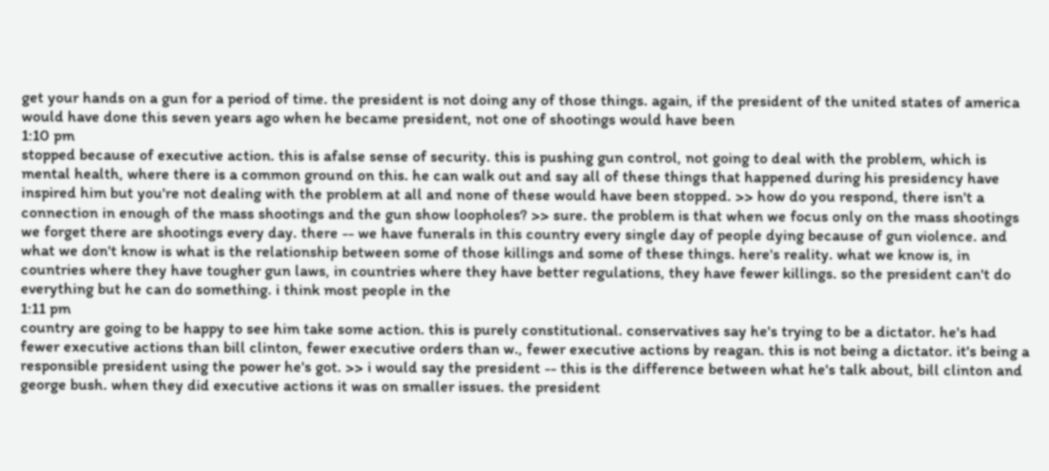get your hands on a gun for a period of time. the president is not doing any of those things. again, if the president of the united states of america would have done this seven years ago when he became president, not one of shootings would have been
1:10 pm
stopped because of executive action. this is afalse sense of security. this is pushing gun control, not going to deal with the problem, which is mental health, where there is a common ground on this. he can walk out and say all of these things that happened during his presidency have inspired him but you're not dealing with the problem at all and none of these would have been stopped. >> how do you respond, there isn't a connection in enough of the mass shootings and the gun show loopholes? >> sure. the problem is that when we focus only on the mass shootings we forget there are shootings every day. there -- we have funerals in this country every single day of people dying because of gun violence. and what we don't know is what is the relationship between some of those killings and some of these things. here's reality. what we know is, in countries where they have tougher gun laws, in countries where they have better regulations, they have fewer killings. so the president can't do everything but he can do something. i think most people in the
1:11 pm
country are going to be happy to see him take some action. this is purely constitutional. conservatives say he's trying to be a dictator. he's had fewer executive actions than bill clinton, fewer executive orders than w., fewer executive actions by reagan. this is not being a dictator. it's being a responsible president using the power he's got. >> i would say the president -- this is the difference between what he's talk about, bill clinton and george bush. when they did executive actions it was on smaller issues. the president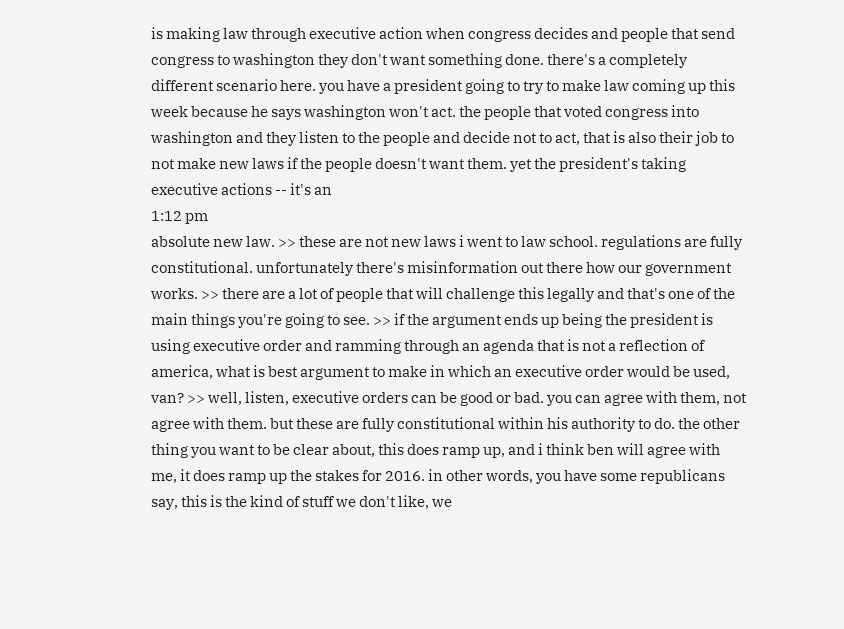is making law through executive action when congress decides and people that send congress to washington they don't want something done. there's a completely different scenario here. you have a president going to try to make law coming up this week because he says washington won't act. the people that voted congress into washington and they listen to the people and decide not to act, that is also their job to not make new laws if the people doesn't want them. yet the president's taking executive actions -- it's an
1:12 pm
absolute new law. >> these are not new laws i went to law school. regulations are fully constitutional. unfortunately there's misinformation out there how our government works. >> there are a lot of people that will challenge this legally and that's one of the main things you're going to see. >> if the argument ends up being the president is using executive order and ramming through an agenda that is not a reflection of america, what is best argument to make in which an executive order would be used, van? >> well, listen, executive orders can be good or bad. you can agree with them, not agree with them. but these are fully constitutional within his authority to do. the other thing you want to be clear about, this does ramp up, and i think ben will agree with me, it does ramp up the stakes for 2016. in other words, you have some republicans say, this is the kind of stuff we don't like, we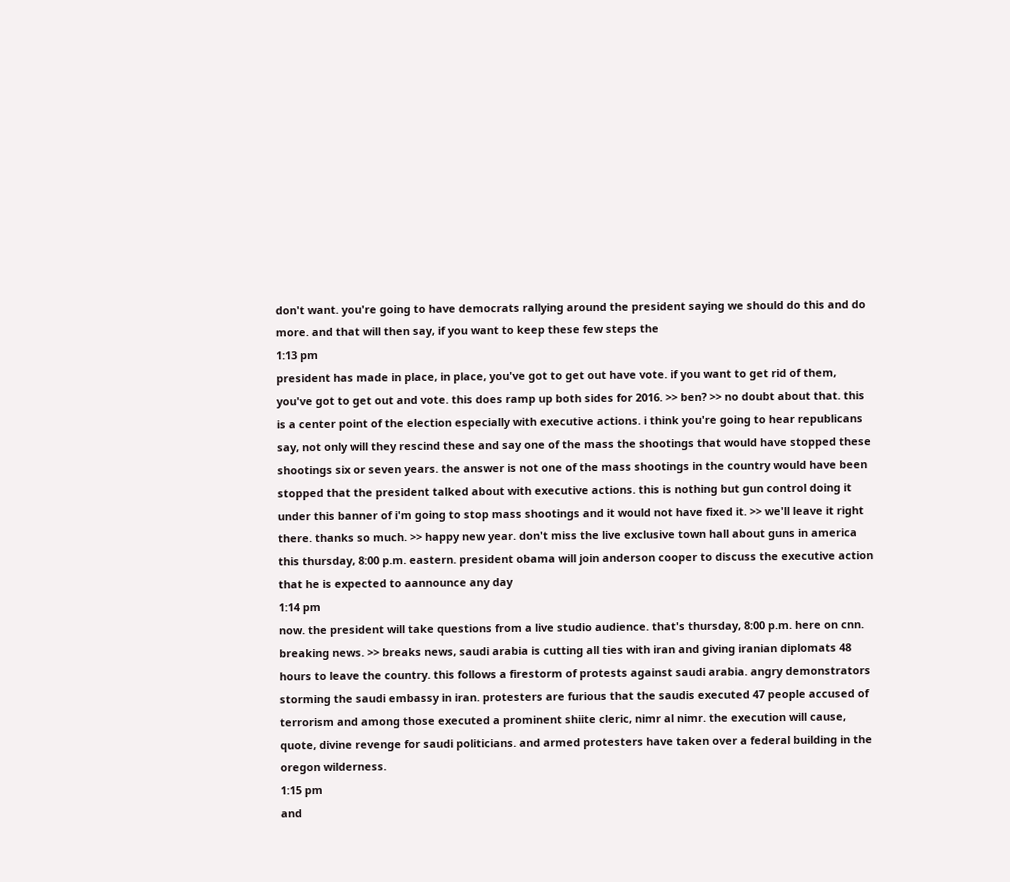don't want. you're going to have democrats rallying around the president saying we should do this and do more. and that will then say, if you want to keep these few steps the
1:13 pm
president has made in place, in place, you've got to get out have vote. if you want to get rid of them, you've got to get out and vote. this does ramp up both sides for 2016. >> ben? >> no doubt about that. this is a center point of the election especially with executive actions. i think you're going to hear republicans say, not only will they rescind these and say one of the mass the shootings that would have stopped these shootings six or seven years. the answer is not one of the mass shootings in the country would have been stopped that the president talked about with executive actions. this is nothing but gun control doing it under this banner of i'm going to stop mass shootings and it would not have fixed it. >> we'll leave it right there. thanks so much. >> happy new year. don't miss the live exclusive town hall about guns in america this thursday, 8:00 p.m. eastern. president obama will join anderson cooper to discuss the executive action that he is expected to aannounce any day
1:14 pm
now. the president will take questions from a live studio audience. that's thursday, 8:00 p.m. here on cnn. breaking news. >> breaks news, saudi arabia is cutting all ties with iran and giving iranian diplomats 48 hours to leave the country. this follows a firestorm of protests against saudi arabia. angry demonstrators storming the saudi embassy in iran. protesters are furious that the saudis executed 47 people accused of terrorism and among those executed a prominent shiite cleric, nimr al nimr. the execution will cause, quote, divine revenge for saudi politicians. and armed protesters have taken over a federal building in the oregon wilderness.
1:15 pm
and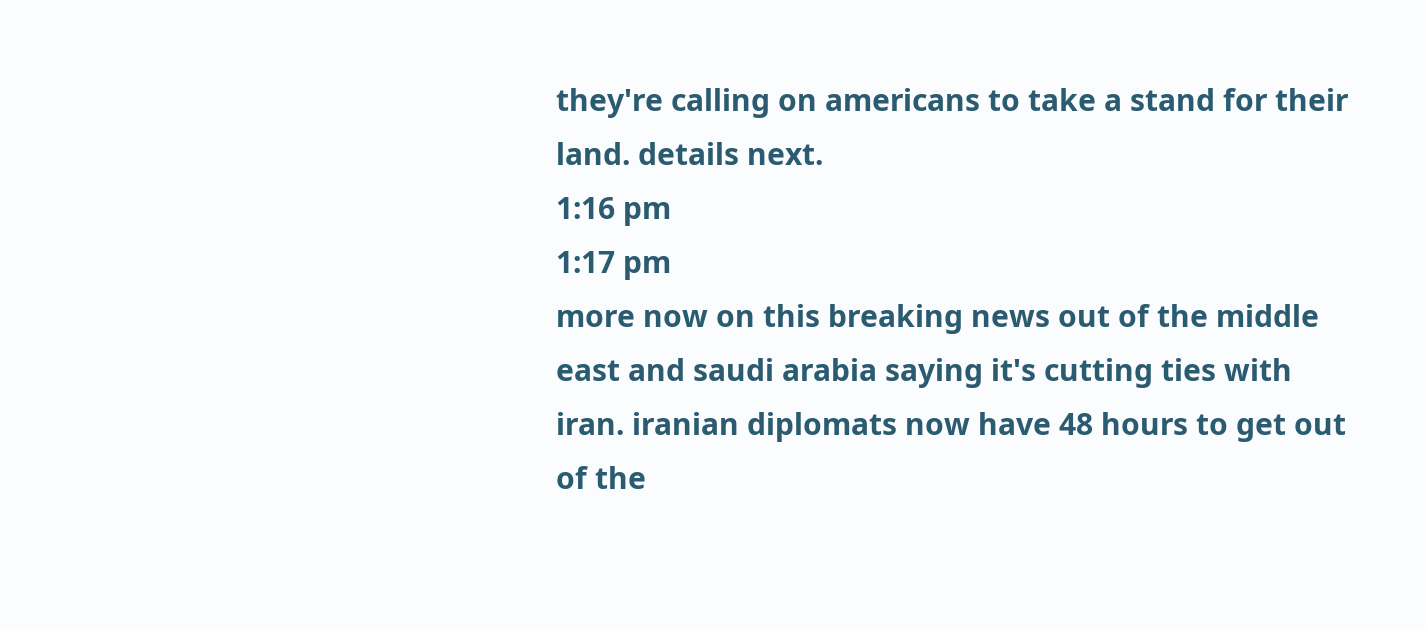they're calling on americans to take a stand for their land. details next.
1:16 pm
1:17 pm
more now on this breaking news out of the middle east and saudi arabia saying it's cutting ties with iran. iranian diplomats now have 48 hours to get out of the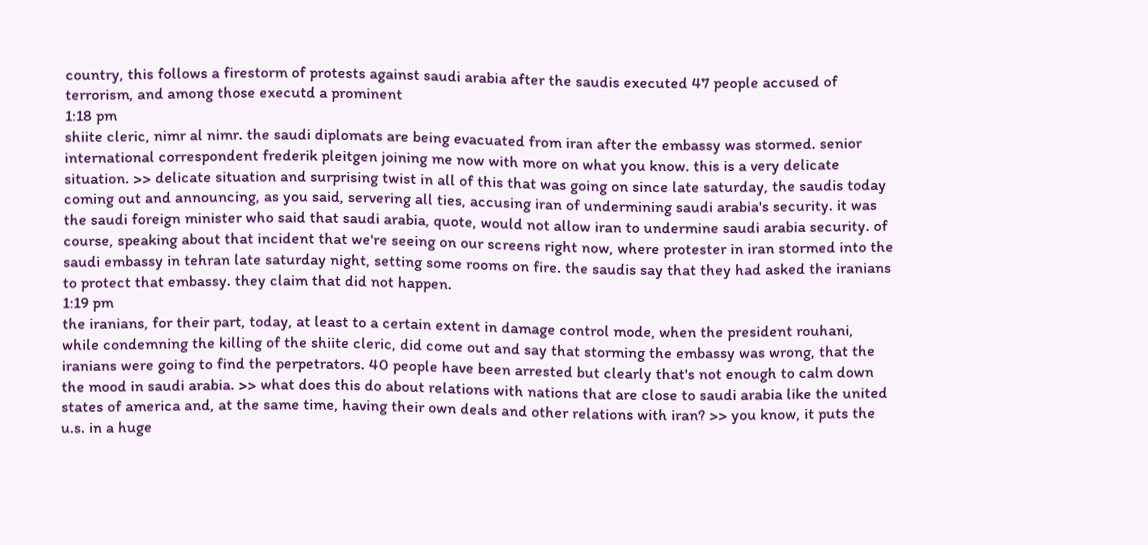country, this follows a firestorm of protests against saudi arabia after the saudis executed 47 people accused of terrorism, and among those executd a prominent
1:18 pm
shiite cleric, nimr al nimr. the saudi diplomats are being evacuated from iran after the embassy was stormed. senior international correspondent frederik pleitgen joining me now with more on what you know. this is a very delicate situation. >> delicate situation and surprising twist in all of this that was going on since late saturday, the saudis today coming out and announcing, as you said, servering all ties, accusing iran of undermining saudi arabia's security. it was the saudi foreign minister who said that saudi arabia, quote, would not allow iran to undermine saudi arabia security. of course, speaking about that incident that we're seeing on our screens right now, where protester in iran stormed into the saudi embassy in tehran late saturday night, setting some rooms on fire. the saudis say that they had asked the iranians to protect that embassy. they claim that did not happen.
1:19 pm
the iranians, for their part, today, at least to a certain extent in damage control mode, when the president rouhani, while condemning the killing of the shiite cleric, did come out and say that storming the embassy was wrong, that the iranians were going to find the perpetrators. 40 people have been arrested but clearly that's not enough to calm down the mood in saudi arabia. >> what does this do about relations with nations that are close to saudi arabia like the united states of america and, at the same time, having their own deals and other relations with iran? >> you know, it puts the u.s. in a huge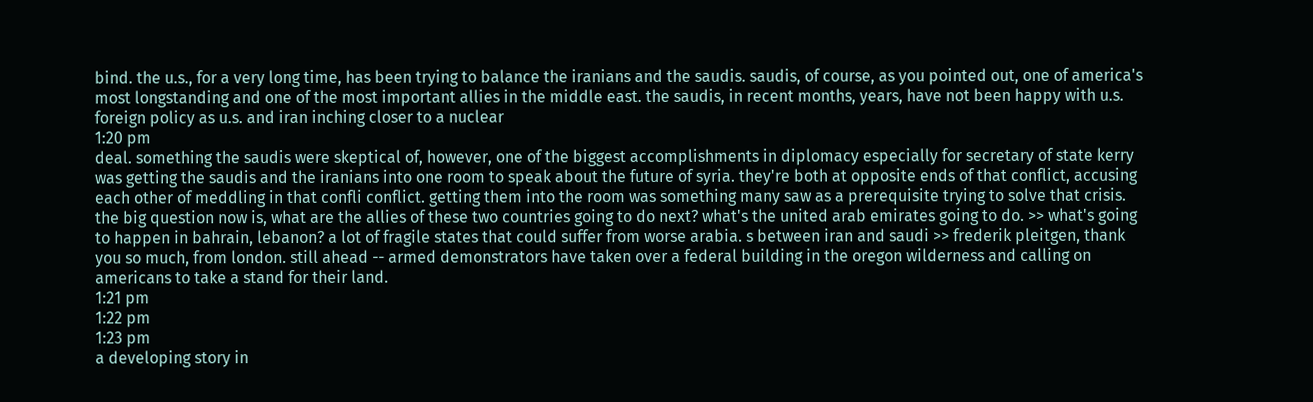bind. the u.s., for a very long time, has been trying to balance the iranians and the saudis. saudis, of course, as you pointed out, one of america's most longstanding and one of the most important allies in the middle east. the saudis, in recent months, years, have not been happy with u.s. foreign policy as u.s. and iran inching closer to a nuclear
1:20 pm
deal. something the saudis were skeptical of, however, one of the biggest accomplishments in diplomacy especially for secretary of state kerry was getting the saudis and the iranians into one room to speak about the future of syria. they're both at opposite ends of that conflict, accusing each other of meddling in that confli conflict. getting them into the room was something many saw as a prerequisite trying to solve that crisis. the big question now is, what are the allies of these two countries going to do next? what's the united arab emirates going to do. >> what's going to happen in bahrain, lebanon? a lot of fragile states that could suffer from worse arabia. s between iran and saudi >> frederik pleitgen, thank you so much, from london. still ahead -- armed demonstrators have taken over a federal building in the oregon wilderness and calling on americans to take a stand for their land.
1:21 pm
1:22 pm
1:23 pm
a developing story in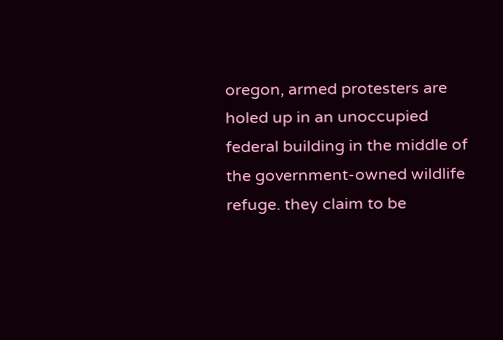oregon, armed protesters are holed up in an unoccupied federal building in the middle of the government-owned wildlife refuge. they claim to be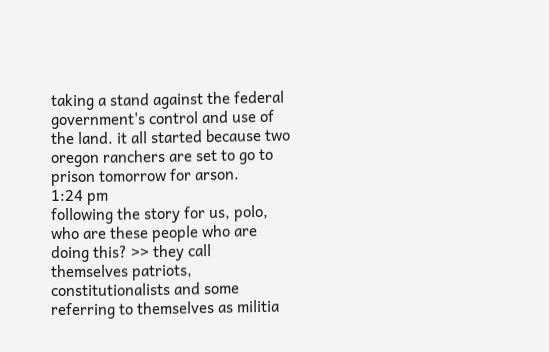taking a stand against the federal government's control and use of the land. it all started because two oregon ranchers are set to go to prison tomorrow for arson.
1:24 pm
following the story for us, polo, who are these people who are doing this? >> they call themselves patriots, constitutionalists and some referring to themselves as militia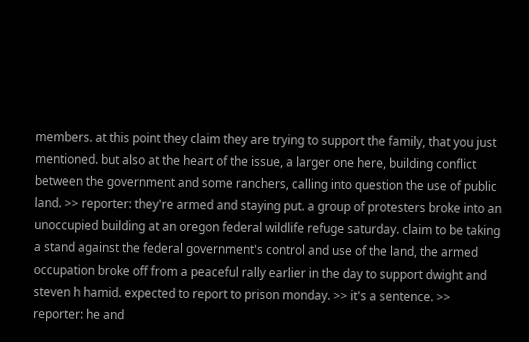members. at this point they claim they are trying to support the family, that you just mentioned. but also at the heart of the issue, a larger one here, building conflict between the government and some ranchers, calling into question the use of public land. >> reporter: they're armed and staying put. a group of protesters broke into an unoccupied building at an oregon federal wildlife refuge saturday. claim to be taking a stand against the federal government's control and use of the land, the armed occupation broke off from a peaceful rally earlier in the day to support dwight and steven h hamid. expected to report to prison monday. >> it's a sentence. >> reporter: he and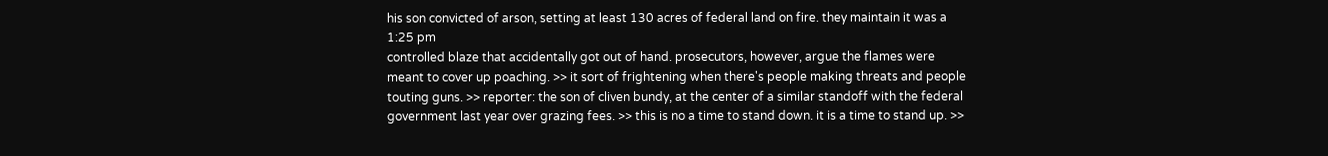his son convicted of arson, setting at least 130 acres of federal land on fire. they maintain it was a
1:25 pm
controlled blaze that accidentally got out of hand. prosecutors, however, argue the flames were meant to cover up poaching. >> it sort of frightening when there's people making threats and people touting guns. >> reporter: the son of cliven bundy, at the center of a similar standoff with the federal government last year over grazing fees. >> this is no a time to stand down. it is a time to stand up. >>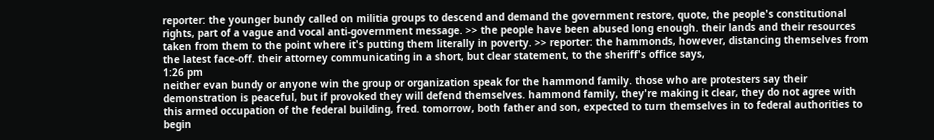reporter: the younger bundy called on militia groups to descend and demand the government restore, quote, the people's constitutional rights, part of a vague and vocal anti-government message. >> the people have been abused long enough. their lands and their resources taken from them to the point where it's putting them literally in poverty. >> reporter: the hammonds, however, distancing themselves from the latest face-off. their attorney communicating in a short, but clear statement, to the sheriff's office says,
1:26 pm
neither evan bundy or anyone win the group or organization speak for the hammond family. those who are protesters say their demonstration is peaceful, but if provoked they will defend themselves. hammond family, they're making it clear, they do not agree with this armed occupation of the federal building, fred. tomorrow, both father and son, expected to turn themselves in to federal authorities to begin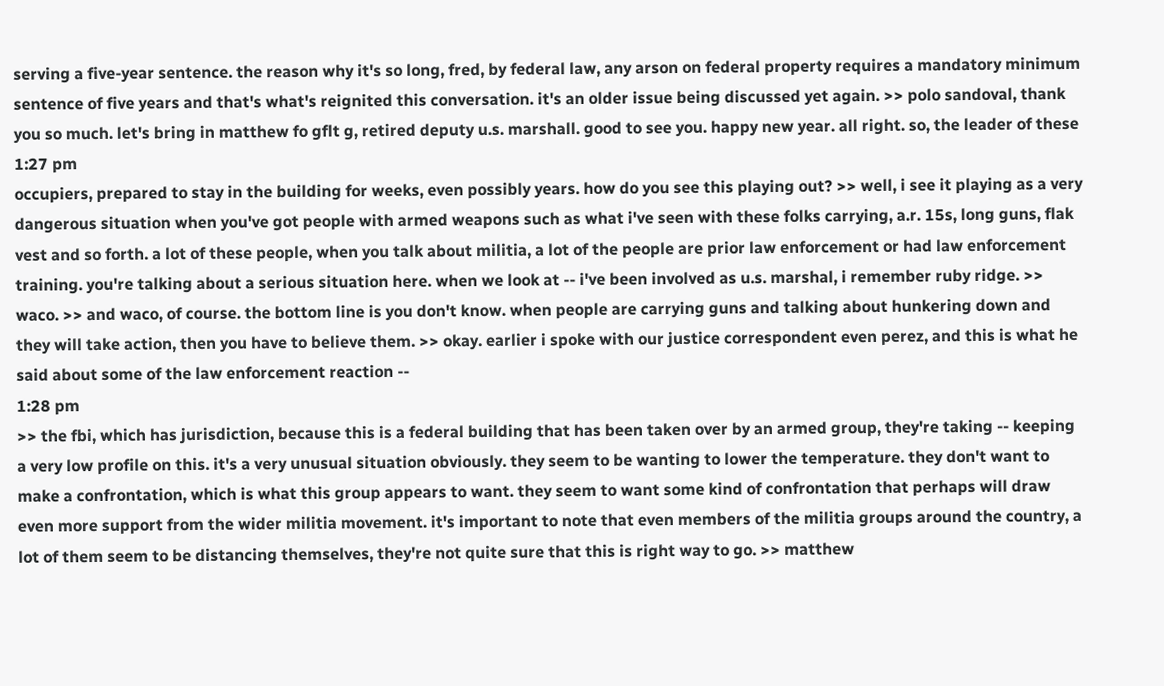serving a five-year sentence. the reason why it's so long, fred, by federal law, any arson on federal property requires a mandatory minimum sentence of five years and that's what's reignited this conversation. it's an older issue being discussed yet again. >> polo sandoval, thank you so much. let's bring in matthew fo gflt g, retired deputy u.s. marshall. good to see you. happy new year. all right. so, the leader of these
1:27 pm
occupiers, prepared to stay in the building for weeks, even possibly years. how do you see this playing out? >> well, i see it playing as a very dangerous situation when you've got people with armed weapons such as what i've seen with these folks carrying, a.r. 15s, long guns, flak vest and so forth. a lot of these people, when you talk about militia, a lot of the people are prior law enforcement or had law enforcement training. you're talking about a serious situation here. when we look at -- i've been involved as u.s. marshal, i remember ruby ridge. >> waco. >> and waco, of course. the bottom line is you don't know. when people are carrying guns and talking about hunkering down and they will take action, then you have to believe them. >> okay. earlier i spoke with our justice correspondent even perez, and this is what he said about some of the law enforcement reaction --
1:28 pm
>> the fbi, which has jurisdiction, because this is a federal building that has been taken over by an armed group, they're taking -- keeping a very low profile on this. it's a very unusual situation obviously. they seem to be wanting to lower the temperature. they don't want to make a confrontation, which is what this group appears to want. they seem to want some kind of confrontation that perhaps will draw even more support from the wider militia movement. it's important to note that even members of the militia groups around the country, a lot of them seem to be distancing themselves, they're not quite sure that this is right way to go. >> matthew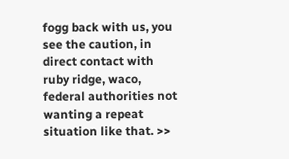fogg back with us, you see the caution, in direct contact with ruby ridge, waco, federal authorities not wanting a repeat situation like that. >>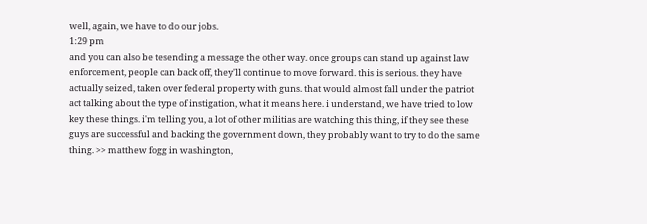well, again, we have to do our jobs.
1:29 pm
and you can also be tesending a message the other way. once groups can stand up against law enforcement, people can back off, they'll continue to move forward. this is serious. they have actually seized, taken over federal property with guns. that would almost fall under the patriot act talking about the type of instigation, what it means here. i understand, we have tried to low key these things. i'm telling you, a lot of other militias are watching this thing, if they see these guys are successful and backing the government down, they probably want to try to do the same thing. >> matthew fogg in washington,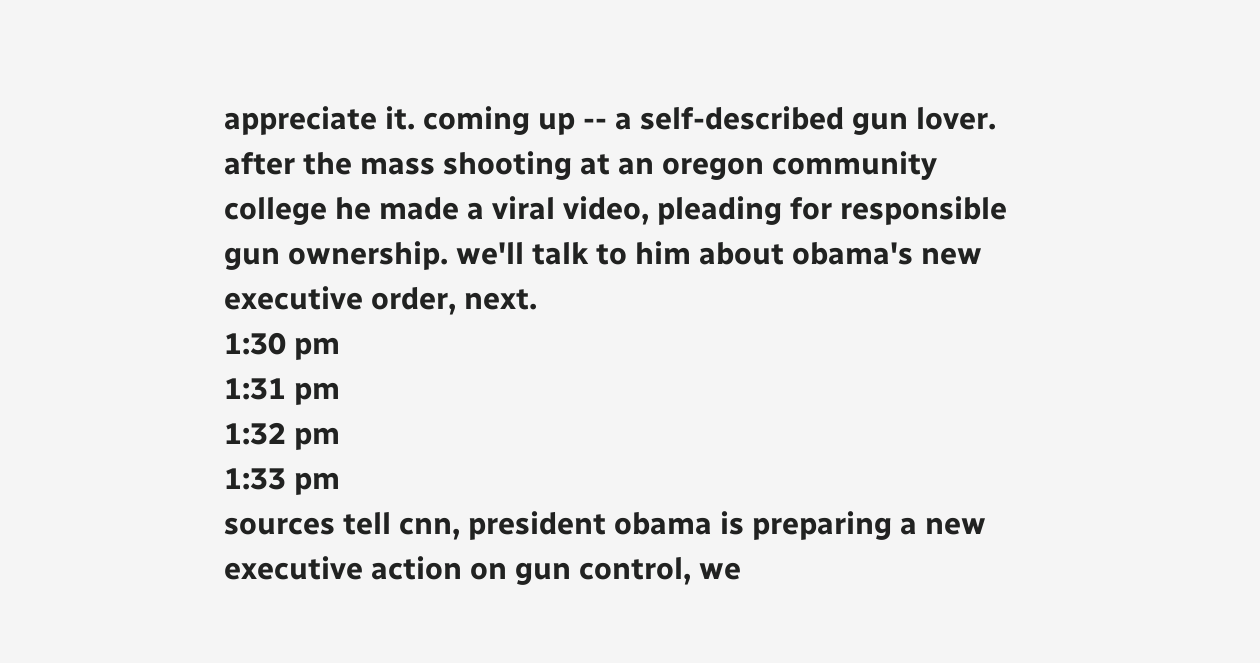appreciate it. coming up -- a self-described gun lover. after the mass shooting at an oregon community college he made a viral video, pleading for responsible gun ownership. we'll talk to him about obama's new executive order, next.
1:30 pm
1:31 pm
1:32 pm
1:33 pm
sources tell cnn, president obama is preparing a new executive action on gun control, we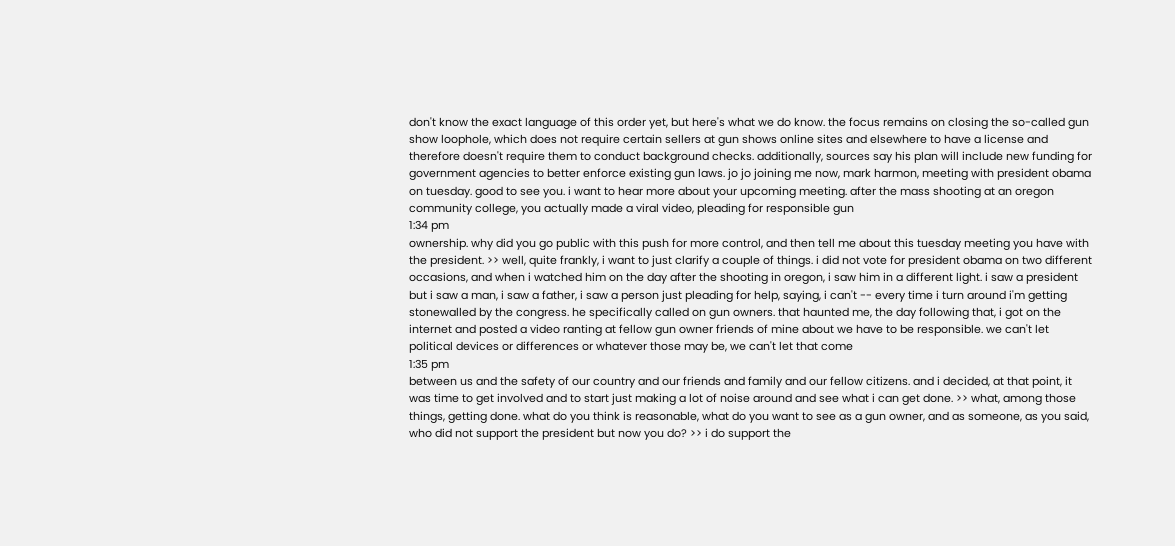don't know the exact language of this order yet, but here's what we do know. the focus remains on closing the so-called gun show loophole, which does not require certain sellers at gun shows online sites and elsewhere to have a license and therefore doesn't require them to conduct background checks. additionally, sources say his plan will include new funding for government agencies to better enforce existing gun laws. jo jo joining me now, mark harmon, meeting with president obama on tuesday. good to see you. i want to hear more about your upcoming meeting. after the mass shooting at an oregon community college, you actually made a viral video, pleading for responsible gun
1:34 pm
ownership. why did you go public with this push for more control, and then tell me about this tuesday meeting you have with the president. >> well, quite frankly, i want to just clarify a couple of things. i did not vote for president obama on two different occasions, and when i watched him on the day after the shooting in oregon, i saw him in a different light. i saw a president but i saw a man, i saw a father, i saw a person just pleading for help, saying, i can't -- every time i turn around i'm getting stonewalled by the congress. he specifically called on gun owners. that haunted me, the day following that, i got on the internet and posted a video ranting at fellow gun owner friends of mine about we have to be responsible. we can't let political devices or differences or whatever those may be, we can't let that come
1:35 pm
between us and the safety of our country and our friends and family and our fellow citizens. and i decided, at that point, it was time to get involved and to start just making a lot of noise around and see what i can get done. >> what, among those things, getting done. what do you think is reasonable, what do you want to see as a gun owner, and as someone, as you said, who did not support the president but now you do? >> i do support the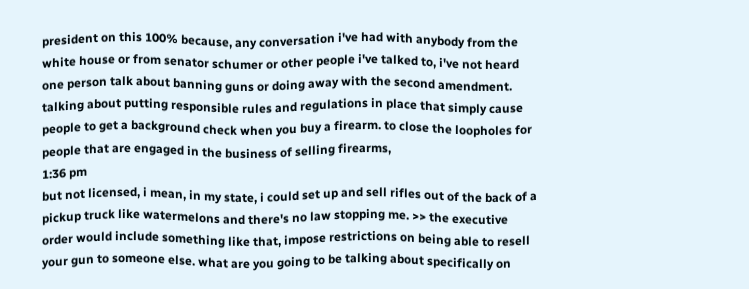president on this 100% because, any conversation i've had with anybody from the white house or from senator schumer or other people i've talked to, i've not heard one person talk about banning guns or doing away with the second amendment. talking about putting responsible rules and regulations in place that simply cause people to get a background check when you buy a firearm. to close the loopholes for people that are engaged in the business of selling firearms,
1:36 pm
but not licensed, i mean, in my state, i could set up and sell rifles out of the back of a pickup truck like watermelons and there's no law stopping me. >> the executive order would include something like that, impose restrictions on being able to resell your gun to someone else. what are you going to be talking about specifically on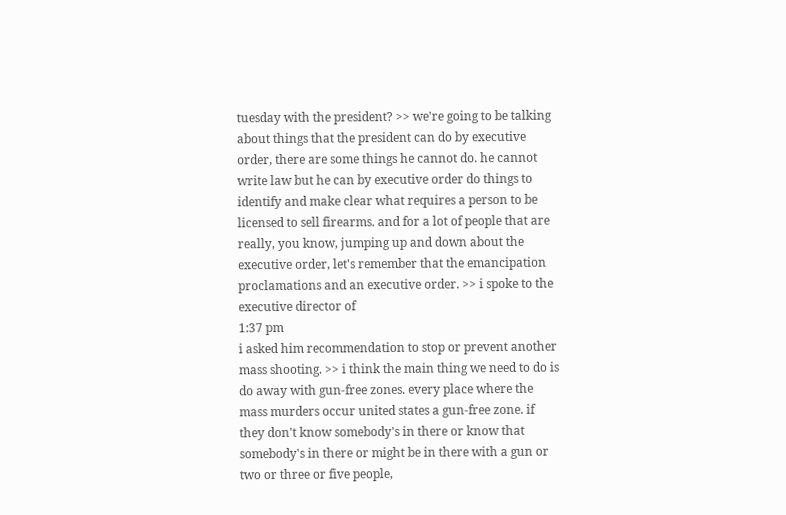tuesday with the president? >> we're going to be talking about things that the president can do by executive order, there are some things he cannot do. he cannot write law but he can by executive order do things to identify and make clear what requires a person to be licensed to sell firearms. and for a lot of people that are really, you know, jumping up and down about the executive order, let's remember that the emancipation proclamations and an executive order. >> i spoke to the executive director of
1:37 pm
i asked him recommendation to stop or prevent another mass shooting. >> i think the main thing we need to do is do away with gun-free zones. every place where the mass murders occur united states a gun-free zone. if they don't know somebody's in there or know that somebody's in there or might be in there with a gun or two or three or five people,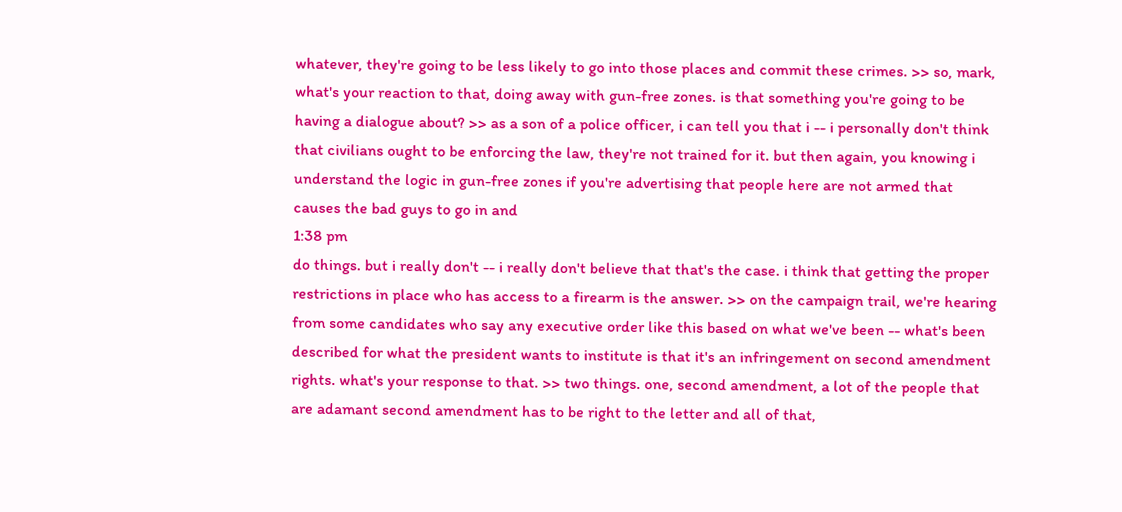whatever, they're going to be less likely to go into those places and commit these crimes. >> so, mark, what's your reaction to that, doing away with gun-free zones. is that something you're going to be having a dialogue about? >> as a son of a police officer, i can tell you that i -- i personally don't think that civilians ought to be enforcing the law, they're not trained for it. but then again, you knowing i understand the logic in gun-free zones if you're advertising that people here are not armed that causes the bad guys to go in and
1:38 pm
do things. but i really don't -- i really don't believe that that's the case. i think that getting the proper restrictions in place who has access to a firearm is the answer. >> on the campaign trail, we're hearing from some candidates who say any executive order like this based on what we've been -- what's been described for what the president wants to institute is that it's an infringement on second amendment rights. what's your response to that. >> two things. one, second amendment, a lot of the people that are adamant second amendment has to be right to the letter and all of that,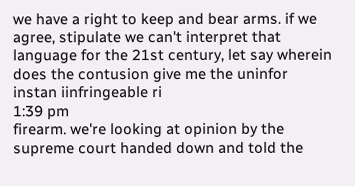we have a right to keep and bear arms. if we agree, stipulate we can't interpret that language for the 21st century, let say wherein does the contusion give me the uninfor instan iinfringeable ri
1:39 pm
firearm. we're looking at opinion by the supreme court handed down and told the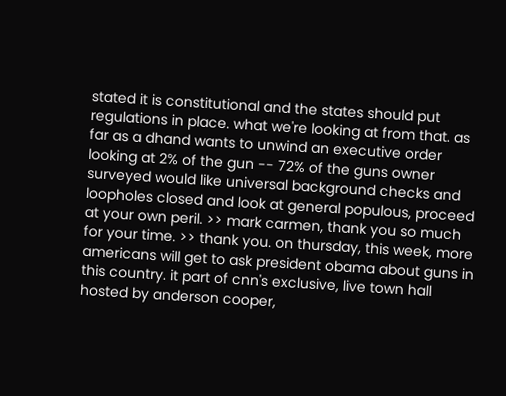stated it is constitutional and the states should put regulations in place. what we're looking at from that. as far as a dhand wants to unwind an executive order looking at 2% of the gun -- 72% of the guns owner surveyed would like universal background checks and loopholes closed and look at general populous, proceed at your own peril. >> mark carmen, thank you so much for your time. >> thank you. on thursday, this week, more americans will get to ask president obama about guns in this country. it part of cnn's exclusive, live town hall hosted by anderson cooper,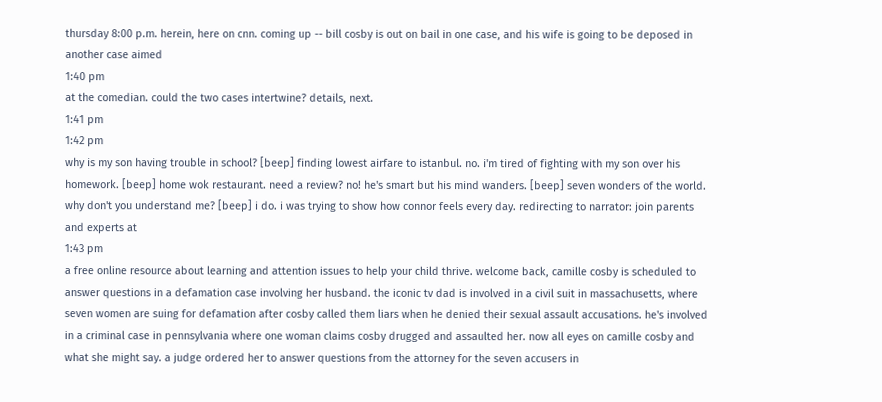thursday 8:00 p.m. herein, here on cnn. coming up -- bill cosby is out on bail in one case, and his wife is going to be deposed in another case aimed
1:40 pm
at the comedian. could the two cases intertwine? details, next.
1:41 pm
1:42 pm
why is my son having trouble in school? [beep] finding lowest airfare to istanbul. no. i'm tired of fighting with my son over his homework. [beep] home wok restaurant. need a review? no! he's smart but his mind wanders. [beep] seven wonders of the world. why don't you understand me? [beep] i do. i was trying to show how connor feels every day. redirecting to narrator: join parents and experts at
1:43 pm
a free online resource about learning and attention issues to help your child thrive. welcome back, camille cosby is scheduled to answer questions in a defamation case involving her husband. the iconic tv dad is involved in a civil suit in massachusetts, where seven women are suing for defamation after cosby called them liars when he denied their sexual assault accusations. he's involved in a criminal case in pennsylvania where one woman claims cosby drugged and assaulted her. now all eyes on camille cosby and what she might say. a judge ordered her to answer questions from the attorney for the seven accusers in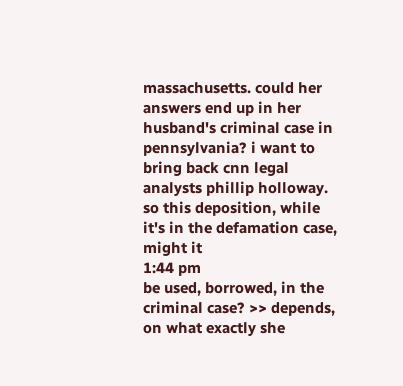massachusetts. could her answers end up in her husband's criminal case in pennsylvania? i want to bring back cnn legal analysts phillip holloway. so this deposition, while it's in the defamation case, might it
1:44 pm
be used, borrowed, in the criminal case? >> depends, on what exactly she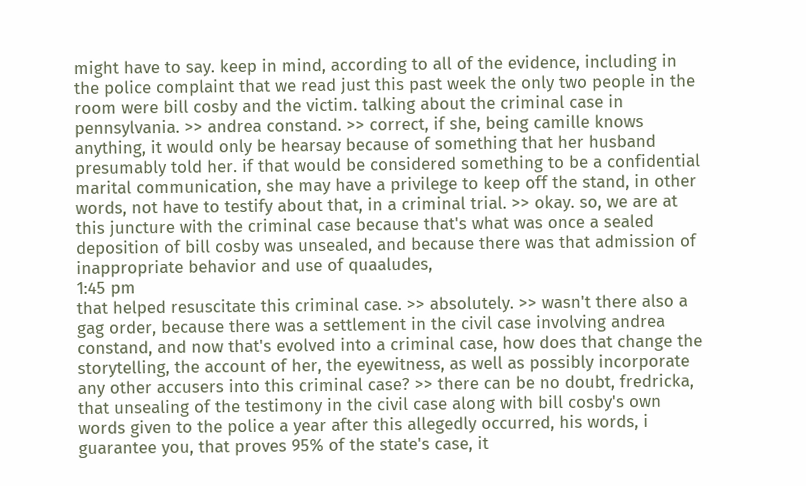might have to say. keep in mind, according to all of the evidence, including in the police complaint that we read just this past week the only two people in the room were bill cosby and the victim. talking about the criminal case in pennsylvania. >> andrea constand. >> correct, if she, being camille knows anything, it would only be hearsay because of something that her husband presumably told her. if that would be considered something to be a confidential marital communication, she may have a privilege to keep off the stand, in other words, not have to testify about that, in a criminal trial. >> okay. so, we are at this juncture with the criminal case because that's what was once a sealed deposition of bill cosby was unsealed, and because there was that admission of inappropriate behavior and use of quaaludes,
1:45 pm
that helped resuscitate this criminal case. >> absolutely. >> wasn't there also a gag order, because there was a settlement in the civil case involving andrea constand, and now that's evolved into a criminal case, how does that change the storytelling, the account of her, the eyewitness, as well as possibly incorporate any other accusers into this criminal case? >> there can be no doubt, fredricka, that unsealing of the testimony in the civil case along with bill cosby's own words given to the police a year after this allegedly occurred, his words, i guarantee you, that proves 95% of the state's case, it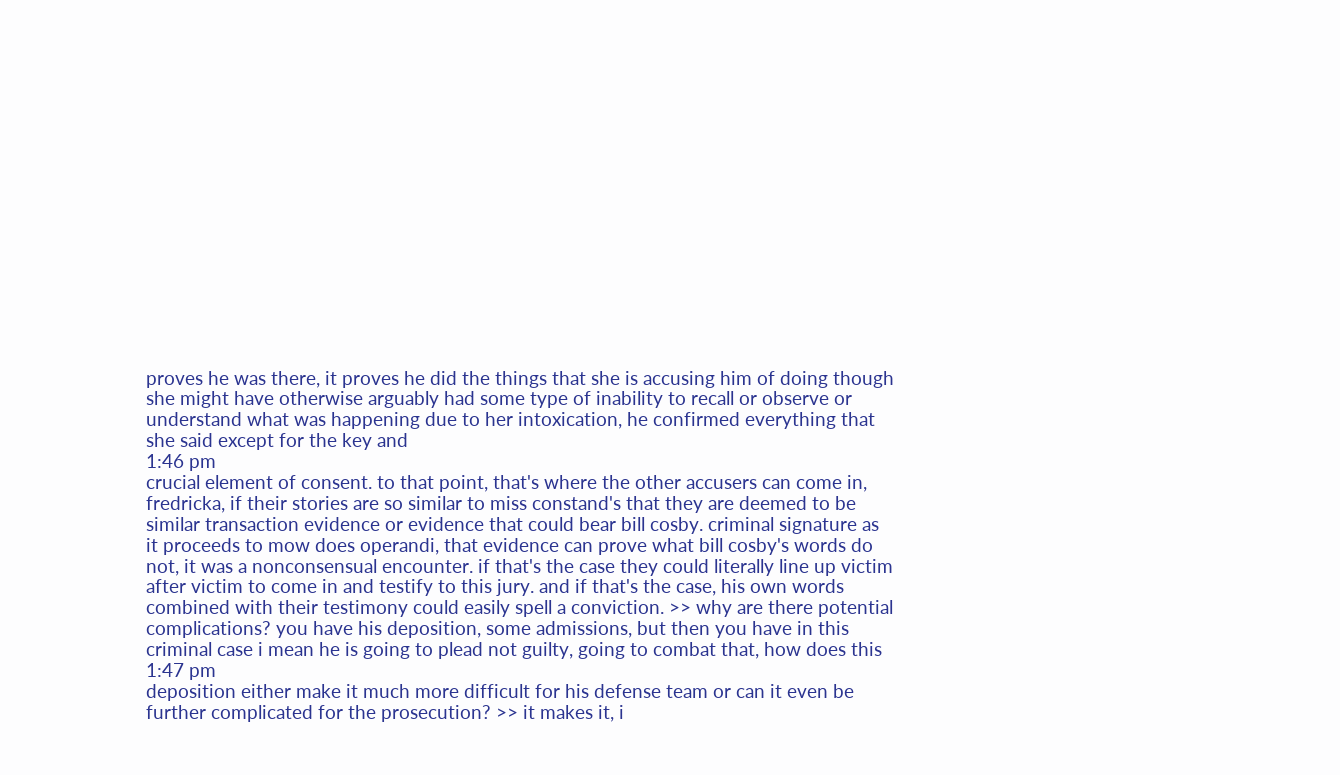proves he was there, it proves he did the things that she is accusing him of doing though she might have otherwise arguably had some type of inability to recall or observe or understand what was happening due to her intoxication, he confirmed everything that she said except for the key and
1:46 pm
crucial element of consent. to that point, that's where the other accusers can come in, fredricka, if their stories are so similar to miss constand's that they are deemed to be similar transaction evidence or evidence that could bear bill cosby. criminal signature as it proceeds to mow does operandi, that evidence can prove what bill cosby's words do not, it was a nonconsensual encounter. if that's the case they could literally line up victim after victim to come in and testify to this jury. and if that's the case, his own words combined with their testimony could easily spell a conviction. >> why are there potential complications? you have his deposition, some admissions, but then you have in this criminal case i mean he is going to plead not guilty, going to combat that, how does this
1:47 pm
deposition either make it much more difficult for his defense team or can it even be further complicated for the prosecution? >> it makes it, i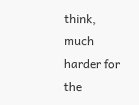think, much harder for the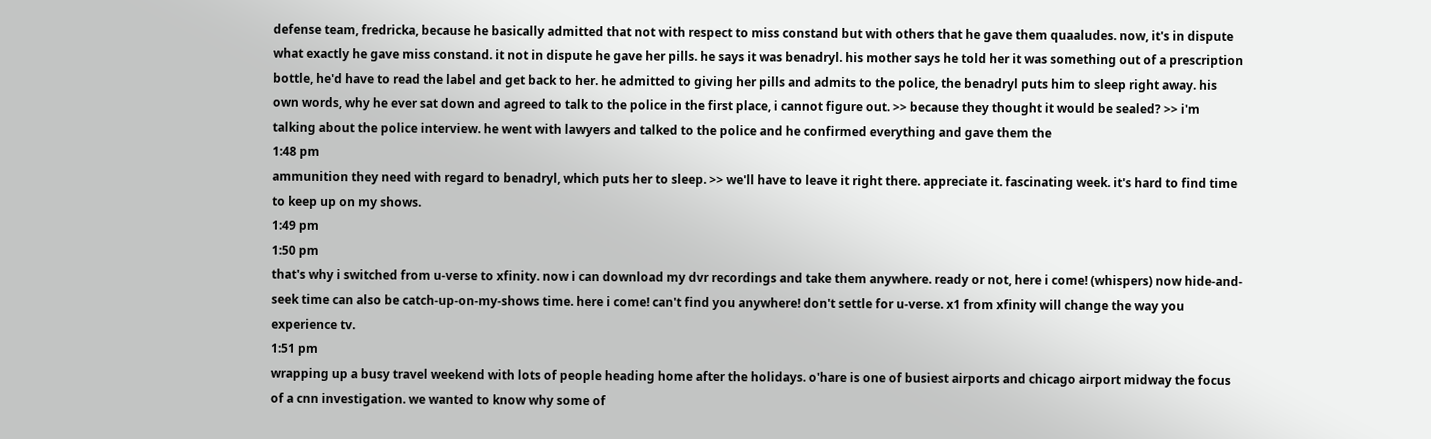defense team, fredricka, because he basically admitted that not with respect to miss constand but with others that he gave them quaaludes. now, it's in dispute what exactly he gave miss constand. it not in dispute he gave her pills. he says it was benadryl. his mother says he told her it was something out of a prescription bottle, he'd have to read the label and get back to her. he admitted to giving her pills and admits to the police, the benadryl puts him to sleep right away. his own words, why he ever sat down and agreed to talk to the police in the first place, i cannot figure out. >> because they thought it would be sealed? >> i'm talking about the police interview. he went with lawyers and talked to the police and he confirmed everything and gave them the
1:48 pm
ammunition they need with regard to benadryl, which puts her to sleep. >> we'll have to leave it right there. appreciate it. fascinating week. it's hard to find time to keep up on my shows.
1:49 pm
1:50 pm
that's why i switched from u-verse to xfinity. now i can download my dvr recordings and take them anywhere. ready or not, here i come! (whispers) now hide-and-seek time can also be catch-up-on-my-shows time. here i come! can't find you anywhere! don't settle for u-verse. x1 from xfinity will change the way you experience tv.
1:51 pm
wrapping up a busy travel weekend with lots of people heading home after the holidays. o'hare is one of busiest airports and chicago airport midway the focus of a cnn investigation. we wanted to know why some of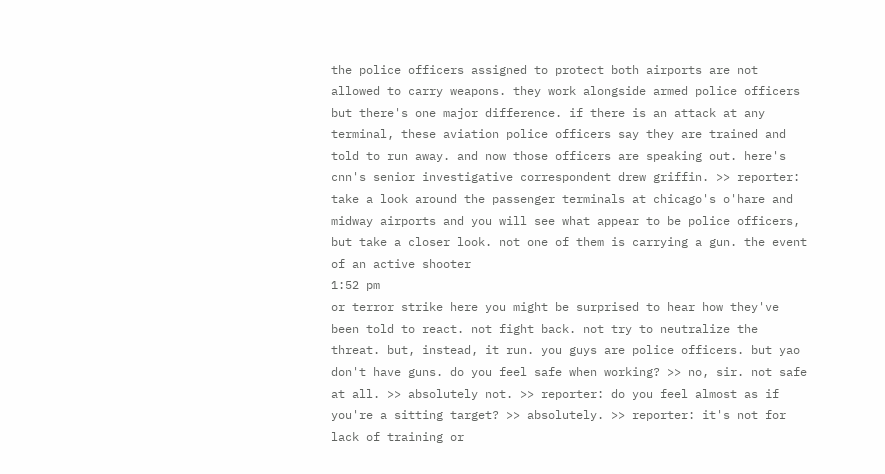the police officers assigned to protect both airports are not allowed to carry weapons. they work alongside armed police officers but there's one major difference. if there is an attack at any terminal, these aviation police officers say they are trained and told to run away. and now those officers are speaking out. here's cnn's senior investigative correspondent drew griffin. >> reporter: take a look around the passenger terminals at chicago's o'hare and midway airports and you will see what appear to be police officers, but take a closer look. not one of them is carrying a gun. the event of an active shooter
1:52 pm
or terror strike here you might be surprised to hear how they've been told to react. not fight back. not try to neutralize the threat. but, instead, it run. you guys are police officers. but yao don't have guns. do you feel safe when working? >> no, sir. not safe at all. >> absolutely not. >> reporter: do you feel almost as if you're a sitting target? >> absolutely. >> reporter: it's not for lack of training or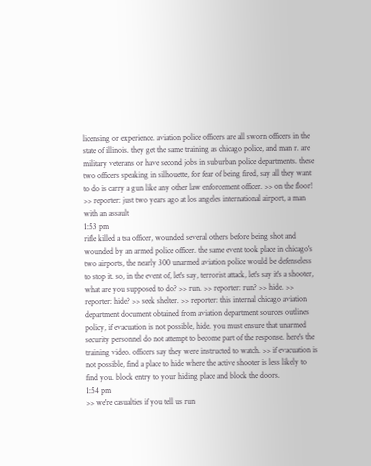licensing or experience. aviation police officers are all sworn officers in the state of illinois. they get the same training as chicago police, and man r. are military veterans or have second jobs in suburban police departments. these two officers speaking in silhouette, for fear of being fired, say all they want to do is carry a gun like any other law enforcement officer. >> on the floor! >> reporter: just two years ago at los angeles international airport, a man with an assault
1:53 pm
rifle killed a tsa officer, wounded several others before being shot and wounded by an armed police officer. the same event took place in chicago's two airports, the nearly 300 unarmed aviation police would be defenseless to stop it. so, in the event of, let's say, terrorist attack, let's say it's a shooter, what are you supposed to do? >> run. >> reporter: run? >> hide. >> reporter: hide? >> seek shelter. >> reporter: this internal chicago aviation department document obtained from aviation department sources outlines policy, if evacuation is not possible, hide. you must ensure that unarmed security personnel do not attempt to become part of the response. here's the training video. officers say they were instructed to watch. >> if evacuation is not possible, find a place to hide where the active shooter is less likely to find you. block entry to your hiding place and block the doors.
1:54 pm
>> we're casualties if you tell us run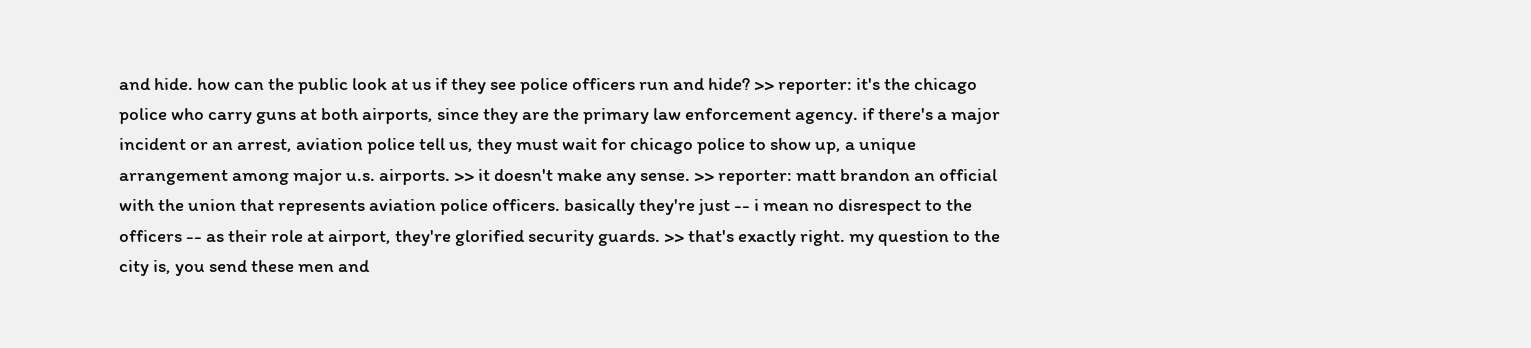and hide. how can the public look at us if they see police officers run and hide? >> reporter: it's the chicago police who carry guns at both airports, since they are the primary law enforcement agency. if there's a major incident or an arrest, aviation police tell us, they must wait for chicago police to show up, a unique arrangement among major u.s. airports. >> it doesn't make any sense. >> reporter: matt brandon an official with the union that represents aviation police officers. basically they're just -- i mean no disrespect to the officers -- as their role at airport, they're glorified security guards. >> that's exactly right. my question to the city is, you send these men and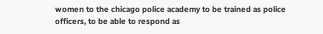women to the chicago police academy to be trained as police officers, to be able to respond as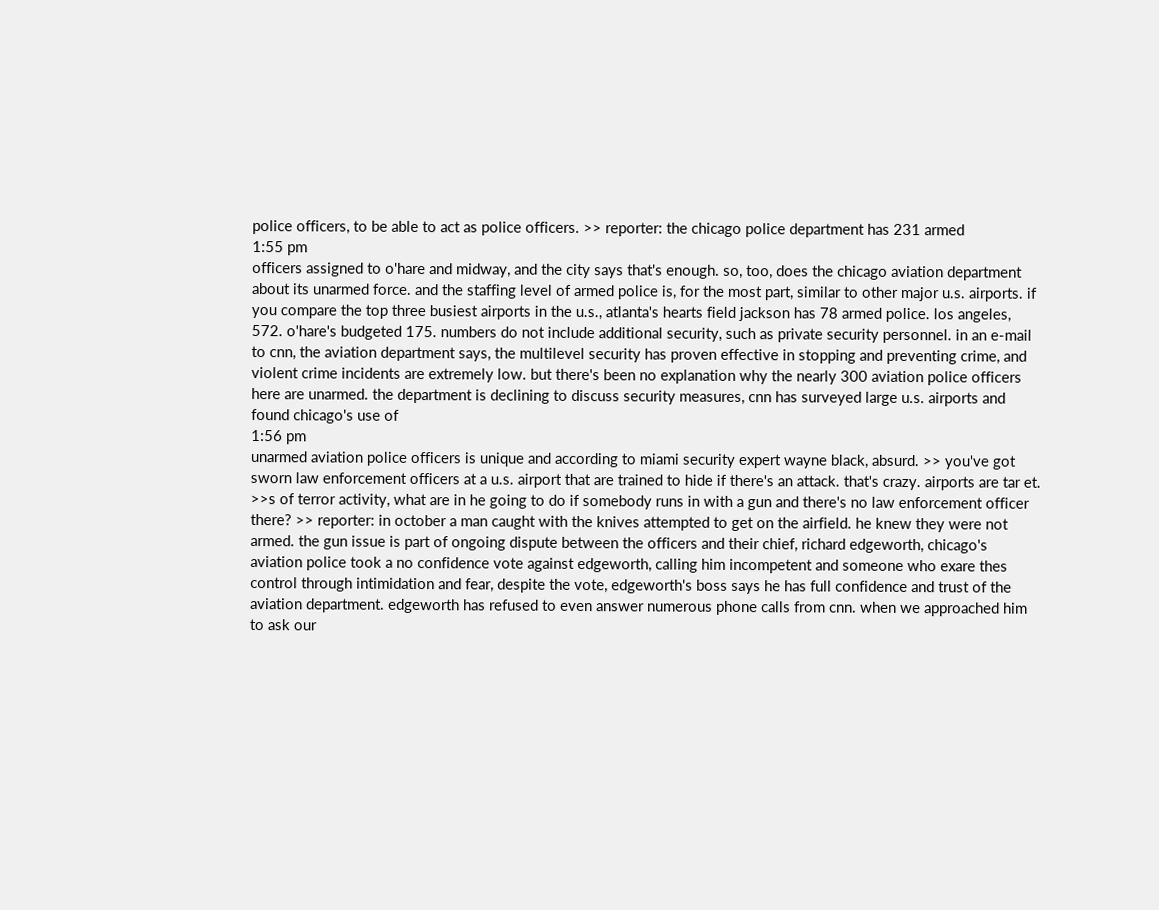police officers, to be able to act as police officers. >> reporter: the chicago police department has 231 armed
1:55 pm
officers assigned to o'hare and midway, and the city says that's enough. so, too, does the chicago aviation department about its unarmed force. and the staffing level of armed police is, for the most part, similar to other major u.s. airports. if you compare the top three busiest airports in the u.s., atlanta's hearts field jackson has 78 armed police. los angeles, 572. o'hare's budgeted 175. numbers do not include additional security, such as private security personnel. in an e-mail to cnn, the aviation department says, the multilevel security has proven effective in stopping and preventing crime, and violent crime incidents are extremely low. but there's been no explanation why the nearly 300 aviation police officers here are unarmed. the department is declining to discuss security measures, cnn has surveyed large u.s. airports and found chicago's use of
1:56 pm
unarmed aviation police officers is unique and according to miami security expert wayne black, absurd. >> you've got sworn law enforcement officers at a u.s. airport that are trained to hide if there's an attack. that's crazy. airports are tar et. >>s of terror activity, what are in he going to do if somebody runs in with a gun and there's no law enforcement officer there? >> reporter: in october a man caught with the knives attempted to get on the airfield. he knew they were not armed. the gun issue is part of ongoing dispute between the officers and their chief, richard edgeworth, chicago's aviation police took a no confidence vote against edgeworth, calling him incompetent and someone who exare thes control through intimidation and fear, despite the vote, edgeworth's boss says he has full confidence and trust of the aviation department. edgeworth has refused to even answer numerous phone calls from cnn. when we approached him to ask our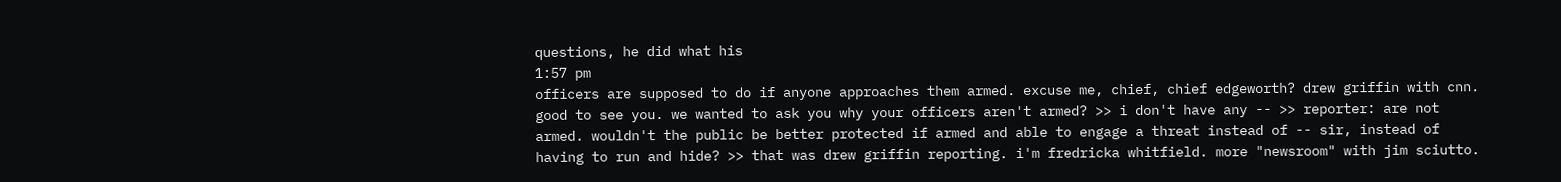questions, he did what his
1:57 pm
officers are supposed to do if anyone approaches them armed. excuse me, chief, chief edgeworth? drew griffin with cnn. good to see you. we wanted to ask you why your officers aren't armed? >> i don't have any -- >> reporter: are not armed. wouldn't the public be better protected if armed and able to engage a threat instead of -- sir, instead of having to run and hide? >> that was drew griffin reporting. i'm fredricka whitfield. more "newsroom" with jim sciutto.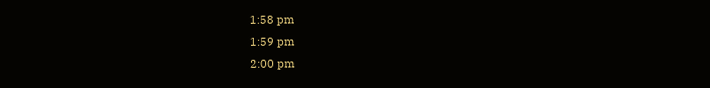1:58 pm
1:59 pm
2:00 pm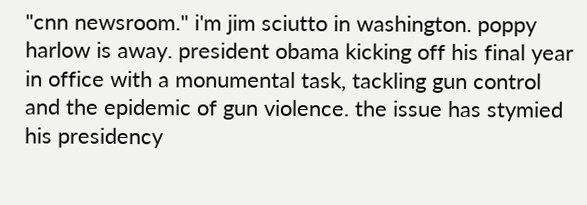"cnn newsroom." i'm jim sciutto in washington. poppy harlow is away. president obama kicking off his final year in office with a monumental task, tackling gun control and the epidemic of gun violence. the issue has stymied his presidency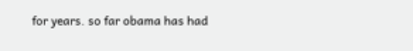for years. so far obama has had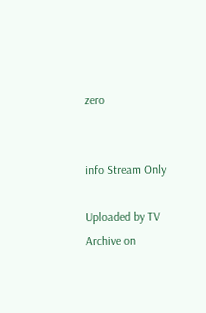zero


info Stream Only

Uploaded by TV Archive on